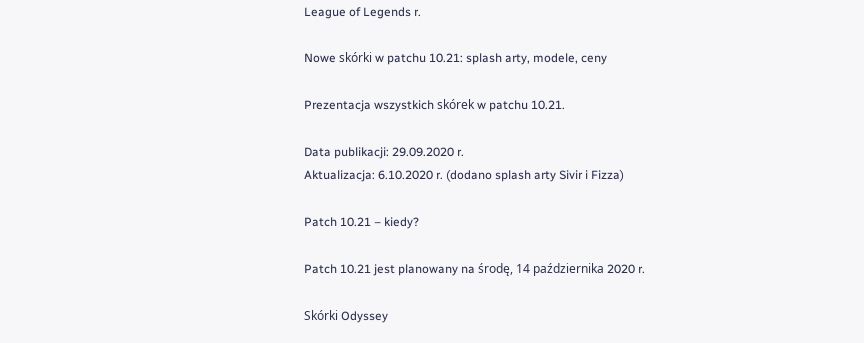League of Legends r.

Nowe skórki w patchu 10.21: splash arty, modele, ceny

Prezentacja wszystkich skórek w patchu 10.21.

Data publikacji: 29.09.2020 r.
Aktualizacja: 6.10.2020 r. (dodano splash arty Sivir i Fizza)

Patch 10.21 – kiedy?

Patch 10.21 jest planowany na środę, 14 października 2020 r.

Skórki Odyssey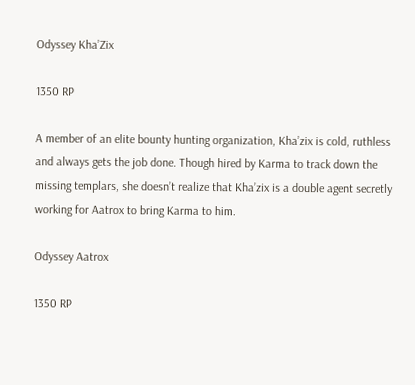Odyssey Kha’Zix

1350 RP

A member of an elite bounty hunting organization, Kha’zix is cold, ruthless and always gets the job done. Though hired by Karma to track down the missing templars, she doesn’t realize that Kha’zix is a double agent secretly working for Aatrox to bring Karma to him.

Odyssey Aatrox

1350 RP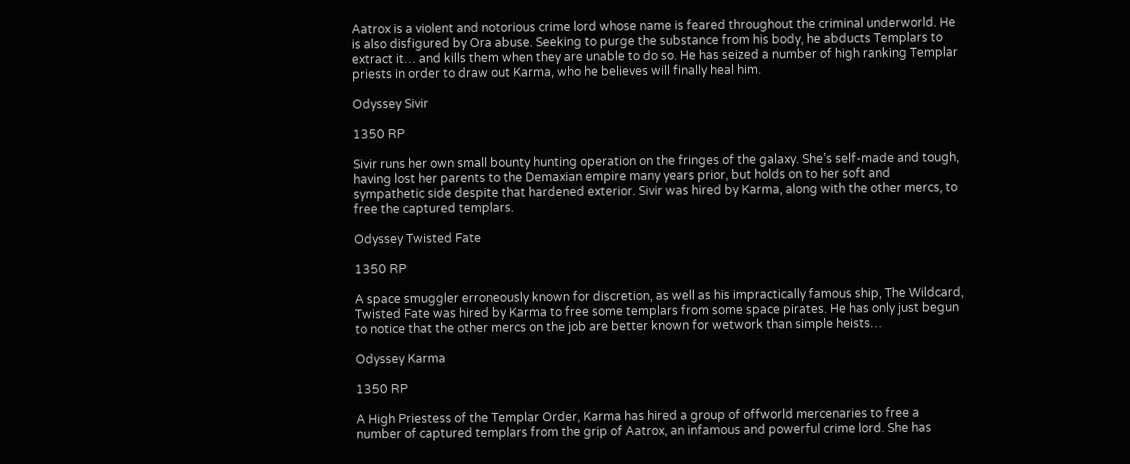Aatrox is a violent and notorious crime lord whose name is feared throughout the criminal underworld. He is also disfigured by Ora abuse. Seeking to purge the substance from his body, he abducts Templars to extract it… and kills them when they are unable to do so. He has seized a number of high ranking Templar priests in order to draw out Karma, who he believes will finally heal him.

Odyssey Sivir

1350 RP

Sivir runs her own small bounty hunting operation on the fringes of the galaxy. She’s self-made and tough, having lost her parents to the Demaxian empire many years prior, but holds on to her soft and sympathetic side despite that hardened exterior. Sivir was hired by Karma, along with the other mercs, to free the captured templars.

Odyssey Twisted Fate

1350 RP

A space smuggler erroneously known for discretion, as well as his impractically famous ship, The Wildcard, Twisted Fate was hired by Karma to free some templars from some space pirates. He has only just begun to notice that the other mercs on the job are better known for wetwork than simple heists…

Odyssey Karma

1350 RP

A High Priestess of the Templar Order, Karma has hired a group of offworld mercenaries to free a number of captured templars from the grip of Aatrox, an infamous and powerful crime lord. She has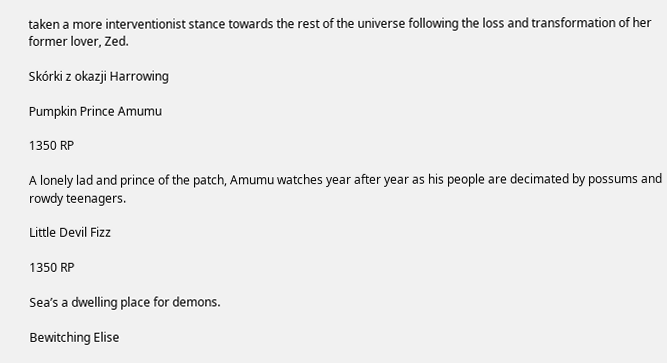taken a more interventionist stance towards the rest of the universe following the loss and transformation of her former lover, Zed.

Skórki z okazji Harrowing

Pumpkin Prince Amumu

1350 RP

A lonely lad and prince of the patch, Amumu watches year after year as his people are decimated by possums and rowdy teenagers.

Little Devil Fizz

1350 RP

Sea’s a dwelling place for demons.

Bewitching Elise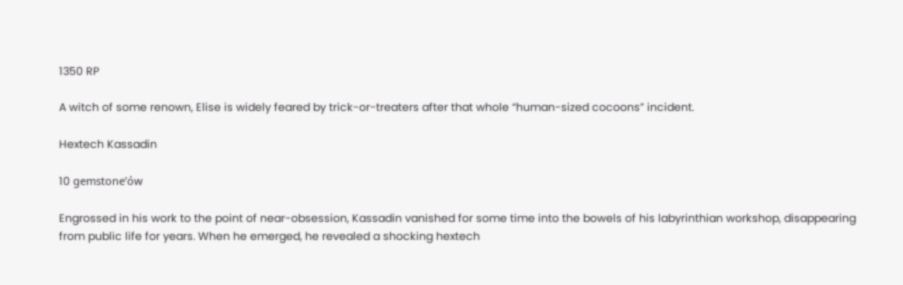1350 RP

A witch of some renown, Elise is widely feared by trick-or-treaters after that whole “human-sized cocoons” incident.

Hextech Kassadin

10 gemstone’ów

Engrossed in his work to the point of near-obsession, Kassadin vanished for some time into the bowels of his labyrinthian workshop, disappearing from public life for years. When he emerged, he revealed a shocking hextech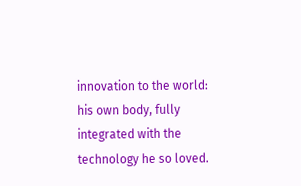innovation to the world: his own body, fully integrated with the technology he so loved.